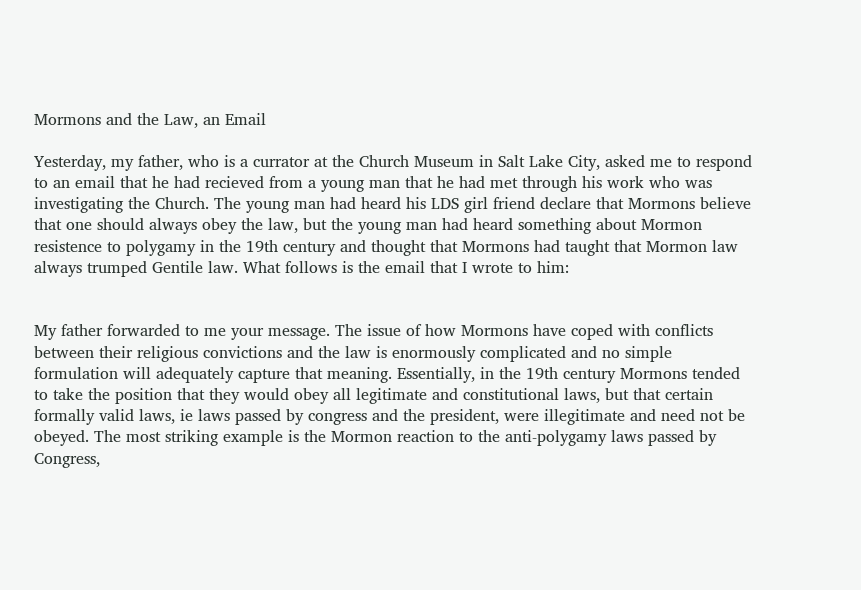Mormons and the Law, an Email

Yesterday, my father, who is a currator at the Church Museum in Salt Lake City, asked me to respond to an email that he had recieved from a young man that he had met through his work who was investigating the Church. The young man had heard his LDS girl friend declare that Mormons believe that one should always obey the law, but the young man had heard something about Mormon resistence to polygamy in the 19th century and thought that Mormons had taught that Mormon law always trumped Gentile law. What follows is the email that I wrote to him:


My father forwarded to me your message. The issue of how Mormons have coped with conflicts between their religious convictions and the law is enormously complicated and no simple formulation will adequately capture that meaning. Essentially, in the 19th century Mormons tended to take the position that they would obey all legitimate and constitutional laws, but that certain formally valid laws, ie laws passed by congress and the president, were illegitimate and need not be obeyed. The most striking example is the Mormon reaction to the anti-polygamy laws passed by Congress,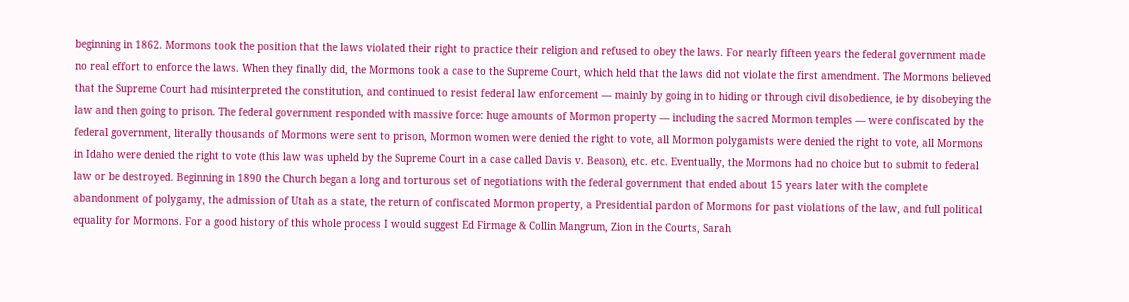beginning in 1862. Mormons took the position that the laws violated their right to practice their religion and refused to obey the laws. For nearly fifteen years the federal government made no real effort to enforce the laws. When they finally did, the Mormons took a case to the Supreme Court, which held that the laws did not violate the first amendment. The Mormons believed that the Supreme Court had misinterpreted the constitution, and continued to resist federal law enforcement — mainly by going in to hiding or through civil disobedience, ie by disobeying the law and then going to prison. The federal government responded with massive force: huge amounts of Mormon property — including the sacred Mormon temples — were confiscated by the federal government, literally thousands of Mormons were sent to prison, Mormon women were denied the right to vote, all Mormon polygamists were denied the right to vote, all Mormons in Idaho were denied the right to vote (this law was upheld by the Supreme Court in a case called Davis v. Beason), etc. etc. Eventually, the Mormons had no choice but to submit to federal law or be destroyed. Beginning in 1890 the Church began a long and torturous set of negotiations with the federal government that ended about 15 years later with the complete abandonment of polygamy, the admission of Utah as a state, the return of confiscated Mormon property, a Presidential pardon of Mormons for past violations of the law, and full political equality for Mormons. For a good history of this whole process I would suggest Ed Firmage & Collin Mangrum, Zion in the Courts, Sarah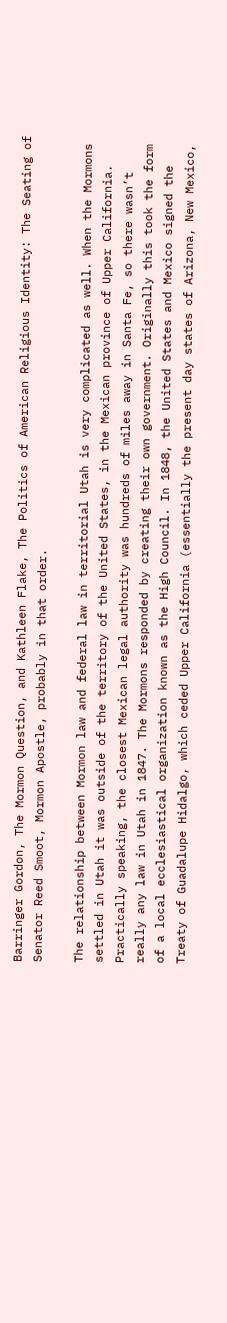Barringer Gordon, The Mormon Question, and Kathleen Flake, The Politics of American Religious Identity: The Seating of Senator Reed Smoot, Mormon Apostle, probably in that order.

The relationship between Mormon law and federal law in territorial Utah is very complicated as well. When the Mormons settled in Utah it was outside of the territory of the United States, in the Mexican province of Upper California. Practically speaking, the closest Mexican legal authority was hundreds of miles away in Santa Fe, so there wasn’t really any law in Utah in 1847. The Mormons responded by creating their own government. Originally this took the form of a local ecclesiastical organization known as the High Council. In 1848, the United States and Mexico signed the Treaty of Guadalupe Hidalgo, which ceded Upper California (essentially the present day states of Arizona, New Mexico,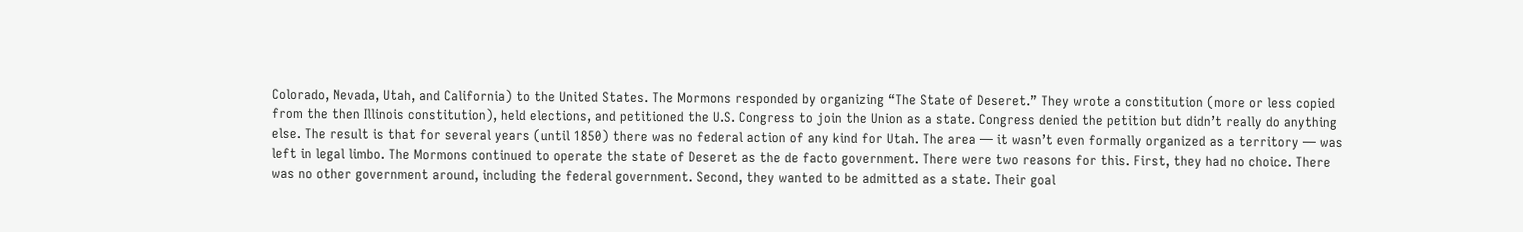Colorado, Nevada, Utah, and California) to the United States. The Mormons responded by organizing “The State of Deseret.” They wrote a constitution (more or less copied from the then Illinois constitution), held elections, and petitioned the U.S. Congress to join the Union as a state. Congress denied the petition but didn’t really do anything else. The result is that for several years (until 1850) there was no federal action of any kind for Utah. The area — it wasn’t even formally organized as a territory — was left in legal limbo. The Mormons continued to operate the state of Deseret as the de facto government. There were two reasons for this. First, they had no choice. There was no other government around, including the federal government. Second, they wanted to be admitted as a state. Their goal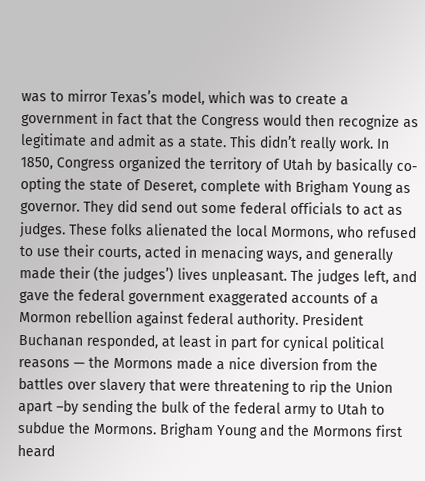was to mirror Texas’s model, which was to create a government in fact that the Congress would then recognize as legitimate and admit as a state. This didn’t really work. In 1850, Congress organized the territory of Utah by basically co-opting the state of Deseret, complete with Brigham Young as governor. They did send out some federal officials to act as judges. These folks alienated the local Mormons, who refused to use their courts, acted in menacing ways, and generally made their (the judges’) lives unpleasant. The judges left, and gave the federal government exaggerated accounts of a Mormon rebellion against federal authority. President Buchanan responded, at least in part for cynical political reasons — the Mormons made a nice diversion from the battles over slavery that were threatening to rip the Union apart –by sending the bulk of the federal army to Utah to subdue the Mormons. Brigham Young and the Mormons first heard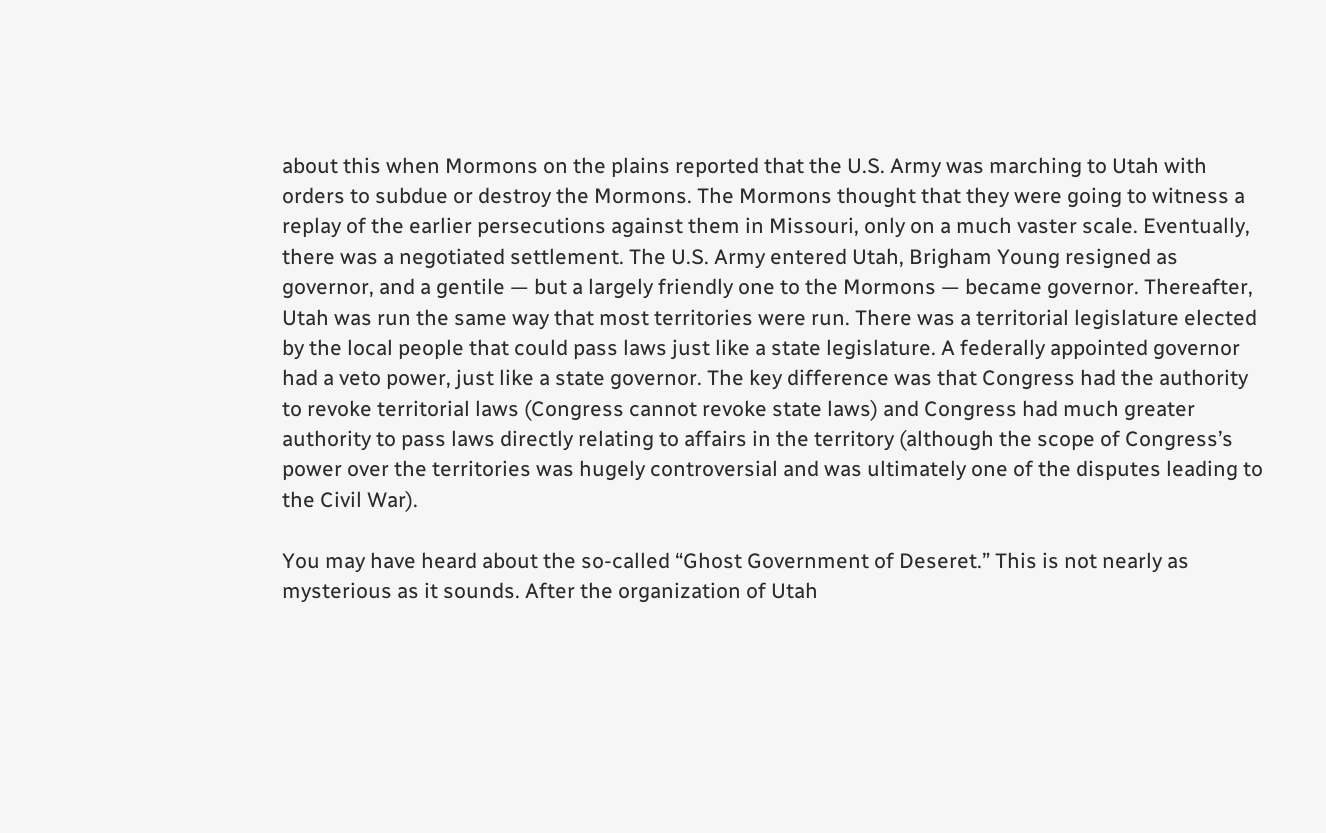about this when Mormons on the plains reported that the U.S. Army was marching to Utah with orders to subdue or destroy the Mormons. The Mormons thought that they were going to witness a replay of the earlier persecutions against them in Missouri, only on a much vaster scale. Eventually, there was a negotiated settlement. The U.S. Army entered Utah, Brigham Young resigned as governor, and a gentile — but a largely friendly one to the Mormons — became governor. Thereafter, Utah was run the same way that most territories were run. There was a territorial legislature elected by the local people that could pass laws just like a state legislature. A federally appointed governor had a veto power, just like a state governor. The key difference was that Congress had the authority to revoke territorial laws (Congress cannot revoke state laws) and Congress had much greater authority to pass laws directly relating to affairs in the territory (although the scope of Congress’s power over the territories was hugely controversial and was ultimately one of the disputes leading to the Civil War).

You may have heard about the so-called “Ghost Government of Deseret.” This is not nearly as mysterious as it sounds. After the organization of Utah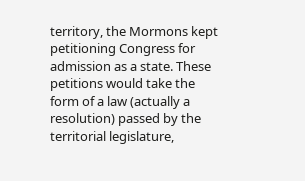territory, the Mormons kept petitioning Congress for admission as a state. These petitions would take the form of a law (actually a resolution) passed by the territorial legislature,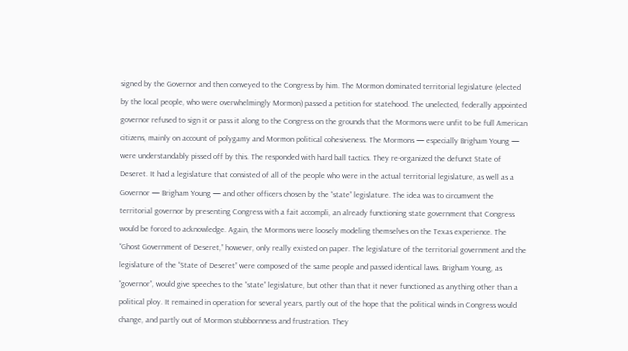signed by the Governor and then conveyed to the Congress by him. The Mormon dominated territorial legislature (elected by the local people, who were overwhelmingly Mormon) passed a petition for statehood. The unelected, federally appointed governor refused to sign it or pass it along to the Congress on the grounds that the Mormons were unfit to be full American citizens, mainly on account of polygamy and Mormon political cohesiveness. The Mormons — especially Brigham Young — were understandably pissed off by this. The responded with hard ball tactics. They re-organized the defunct State of Deseret. It had a legislature that consisted of all of the people who were in the actual territorial legislature, as well as a Governor — Brigham Young — and other officers chosen by the “state” legislature. The idea was to circumvent the territorial governor by presenting Congress with a fait accompli, an already functioning state government that Congress would be forced to acknowledge. Again, the Mormons were loosely modeling themselves on the Texas experience. The “Ghost Government of Deseret,” however, only really existed on paper. The legislature of the territorial government and the legislature of the “State of Deseret” were composed of the same people and passed identical laws. Brigham Young, as “governor”, would give speeches to the “state” legislature, but other than that it never functioned as anything other than a political ploy. It remained in operation for several years, partly out of the hope that the political winds in Congress would change, and partly out of Mormon stubbornness and frustration. They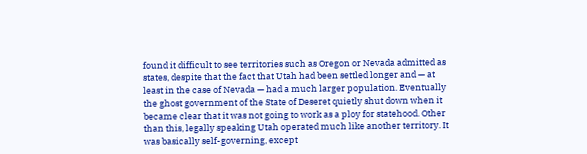found it difficult to see territories such as Oregon or Nevada admitted as states, despite that the fact that Utah had been settled longer and — at least in the case of Nevada — had a much larger population. Eventually the ghost government of the State of Deseret quietly shut down when it became clear that it was not going to work as a ploy for statehood. Other than this, legally speaking Utah operated much like another territory. It was basically self-governing, except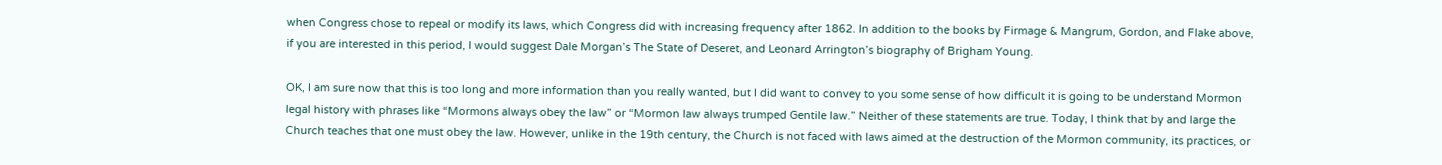when Congress chose to repeal or modify its laws, which Congress did with increasing frequency after 1862. In addition to the books by Firmage & Mangrum, Gordon, and Flake above, if you are interested in this period, I would suggest Dale Morgan’s The State of Deseret, and Leonard Arrington’s biography of Brigham Young.

OK, I am sure now that this is too long and more information than you really wanted, but I did want to convey to you some sense of how difficult it is going to be understand Mormon legal history with phrases like “Mormons always obey the law” or “Mormon law always trumped Gentile law.” Neither of these statements are true. Today, I think that by and large the Church teaches that one must obey the law. However, unlike in the 19th century, the Church is not faced with laws aimed at the destruction of the Mormon community, its practices, or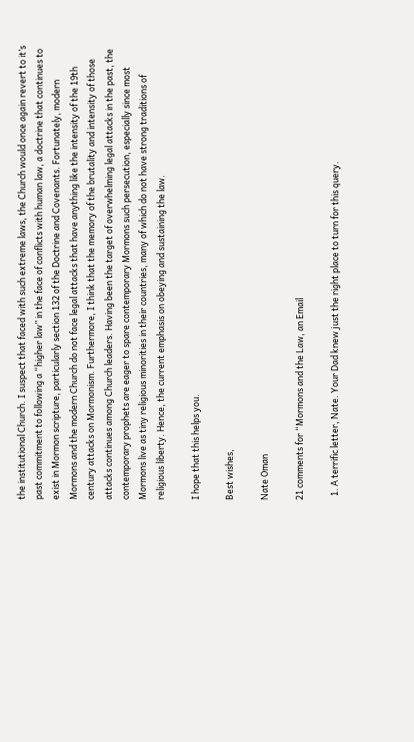the institutional Church. I suspect that faced with such extreme laws, the Church would once again revert to it’s past commitment to following a “higher law” in the face of conflicts with human law, a doctrine that continues to exist in Mormon scripture, particularly section 132 of the Doctrine and Covenants. Fortunately, modern Mormons and the modern Church do not face legal attacks that have anything like the intensity of the 19th century attacks on Mormonism. Furthermore, I think that the memory of the brutality and intensity of those attacks continues among Church leaders. Having been the target of overwhelming legal attacks in the past, the contemporary prophets are eager to spare contemporary Mormons such persecution, especially since most Mormons live as tiny religious minorities in their countries, many of which do not have strong traditions of religious liberty. Hence, the current emphasis on obeying and sustaining the law.

I hope that this helps you.

Best wishes,

Nate Oman

21 comments for “Mormons and the Law, an Email

  1. A terrific letter, Nate. Your Dad knew just the right place to turn for this query.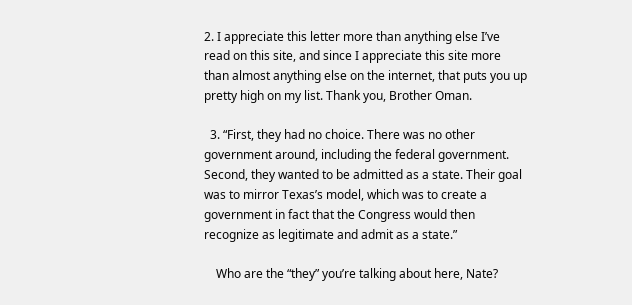2. I appreciate this letter more than anything else I’ve read on this site, and since I appreciate this site more than almost anything else on the internet, that puts you up pretty high on my list. Thank you, Brother Oman.

  3. “First, they had no choice. There was no other government around, including the federal government. Second, they wanted to be admitted as a state. Their goal was to mirror Texas’s model, which was to create a government in fact that the Congress would then recognize as legitimate and admit as a state.”

    Who are the “they” you’re talking about here, Nate?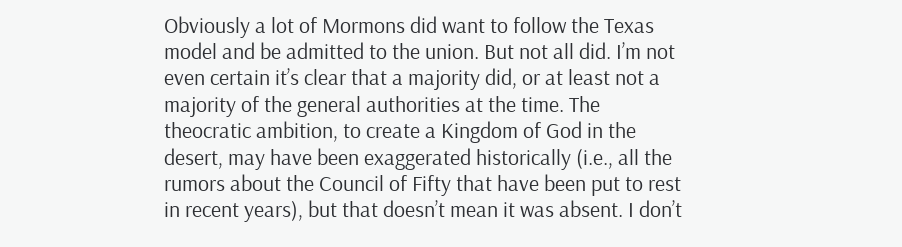Obviously a lot of Mormons did want to follow the Texas model and be admitted to the union. But not all did. I’m not even certain it’s clear that a majority did, or at least not a majority of the general authorities at the time. The theocratic ambition, to create a Kingdom of God in the desert, may have been exaggerated historically (i.e., all the rumors about the Council of Fifty that have been put to rest in recent years), but that doesn’t mean it was absent. I don’t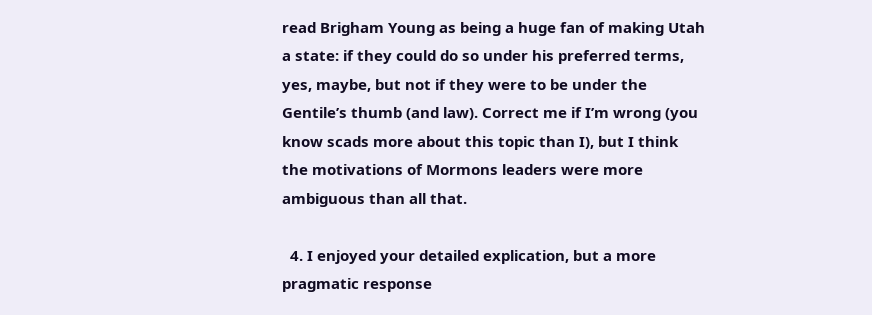read Brigham Young as being a huge fan of making Utah a state: if they could do so under his preferred terms, yes, maybe, but not if they were to be under the Gentile’s thumb (and law). Correct me if I’m wrong (you know scads more about this topic than I), but I think the motivations of Mormons leaders were more ambiguous than all that.

  4. I enjoyed your detailed explication, but a more pragmatic response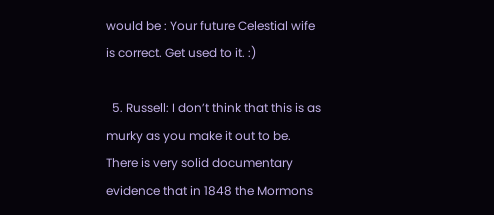would be : Your future Celestial wife is correct. Get used to it. :)

  5. Russell: I don’t think that this is as murky as you make it out to be. There is very solid documentary evidence that in 1848 the Mormons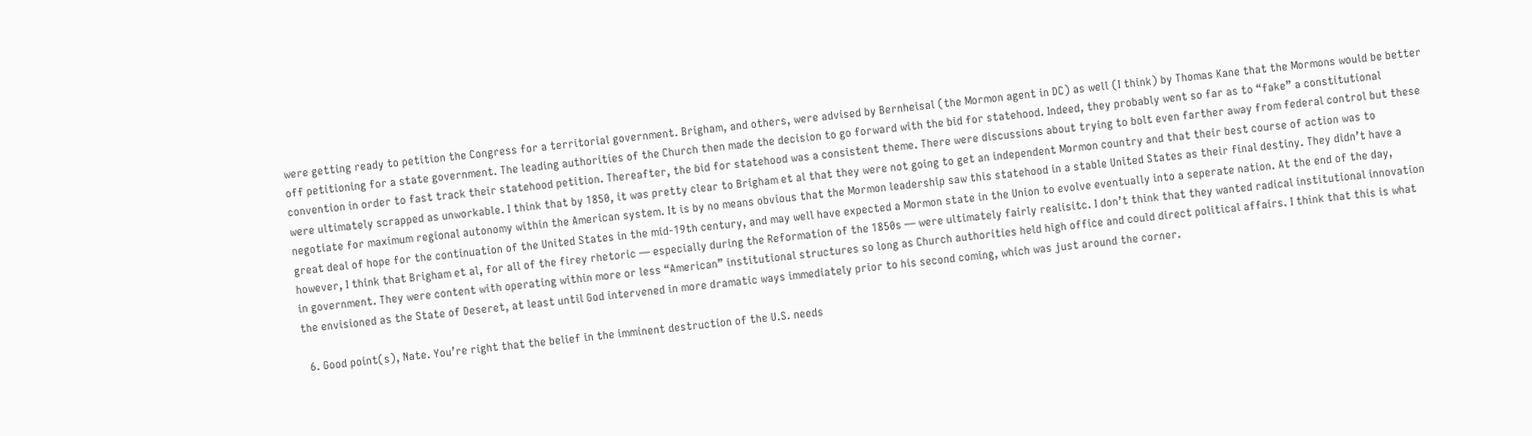were getting ready to petition the Congress for a territorial government. Brigham, and others, were advised by Bernheisal (the Mormon agent in DC) as well (I think) by Thomas Kane that the Mormons would be better off petitioning for a state government. The leading authorities of the Church then made the decision to go forward with the bid for statehood. Indeed, they probably went so far as to “fake” a constitutional convention in order to fast track their statehood petition. Thereafter, the bid for statehood was a consistent theme. There were discussions about trying to bolt even farther away from federal control but these were ultimately scrapped as unworkable. I think that by 1850, it was pretty clear to Brigham et al that they were not going to get an independent Mormon country and that their best course of action was to negotiate for maximum regional autonomy within the American system. It is by no means obvious that the Mormon leadership saw this statehood in a stable United States as their final destiny. They didn’t have a great deal of hope for the continuation of the United States in the mid-19th century, and may well have expected a Mormon state in the Union to evolve eventually into a seperate nation. At the end of the day, however, I think that Brigham et al, for all of the firey rhetoric — especially during the Reformation of the 1850s — were ultimately fairly realisitc. I don’t think that they wanted radical institutional innovation in government. They were content with operating within more or less “American” institutional structures so long as Church authorities held high office and could direct political affairs. I think that this is what the envisioned as the State of Deseret, at least until God intervened in more dramatic ways immediately prior to his second coming, which was just around the corner.

  6. Good point(s), Nate. You’re right that the belief in the imminent destruction of the U.S. needs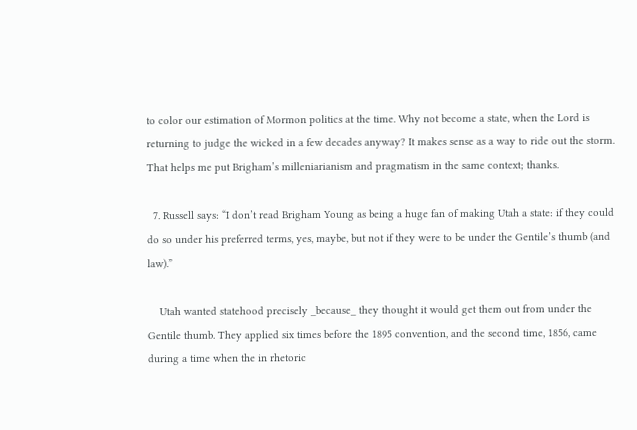to color our estimation of Mormon politics at the time. Why not become a state, when the Lord is returning to judge the wicked in a few decades anyway? It makes sense as a way to ride out the storm. That helps me put Brigham’s milleniarianism and pragmatism in the same context; thanks.

  7. Russell says: “I don’t read Brigham Young as being a huge fan of making Utah a state: if they could do so under his preferred terms, yes, maybe, but not if they were to be under the Gentile’s thumb (and law).”

    Utah wanted statehood precisely _because_ they thought it would get them out from under the Gentile thumb. They applied six times before the 1895 convention, and the second time, 1856, came during a time when the in rhetoric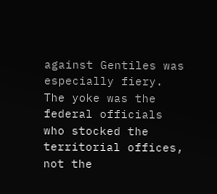against Gentiles was especially fiery. The yoke was the federal officials who stocked the territorial offices, not the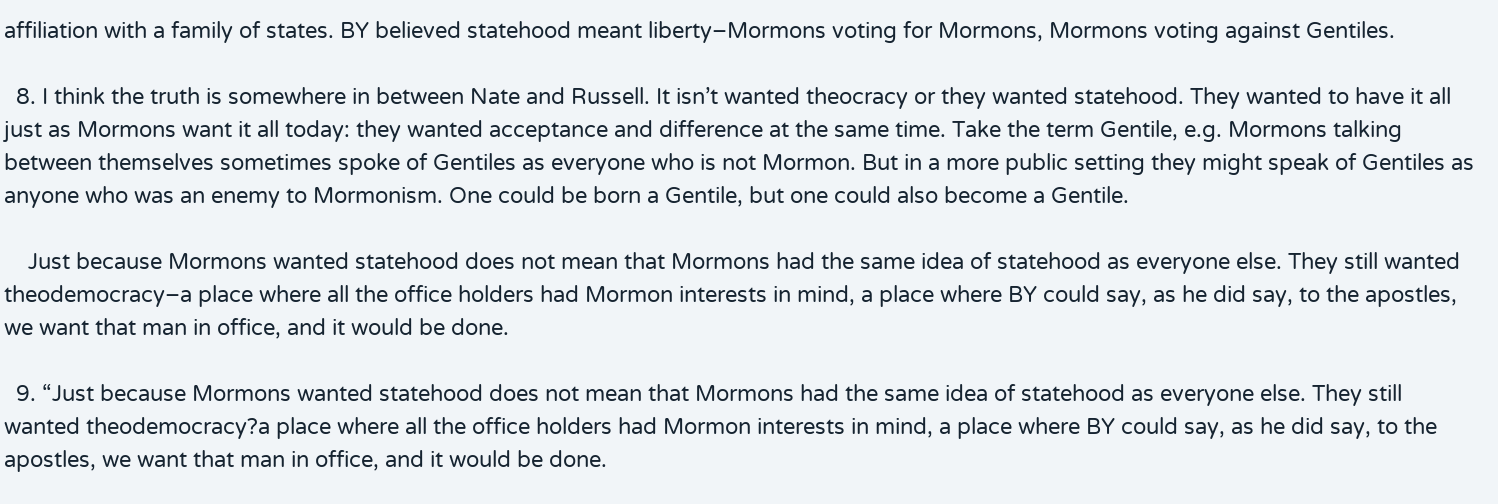affiliation with a family of states. BY believed statehood meant liberty–Mormons voting for Mormons, Mormons voting against Gentiles.

  8. I think the truth is somewhere in between Nate and Russell. It isn’t wanted theocracy or they wanted statehood. They wanted to have it all just as Mormons want it all today: they wanted acceptance and difference at the same time. Take the term Gentile, e.g. Mormons talking between themselves sometimes spoke of Gentiles as everyone who is not Mormon. But in a more public setting they might speak of Gentiles as anyone who was an enemy to Mormonism. One could be born a Gentile, but one could also become a Gentile.

    Just because Mormons wanted statehood does not mean that Mormons had the same idea of statehood as everyone else. They still wanted theodemocracy–a place where all the office holders had Mormon interests in mind, a place where BY could say, as he did say, to the apostles, we want that man in office, and it would be done.

  9. “Just because Mormons wanted statehood does not mean that Mormons had the same idea of statehood as everyone else. They still wanted theodemocracy?a place where all the office holders had Mormon interests in mind, a place where BY could say, as he did say, to the apostles, we want that man in office, and it would be done.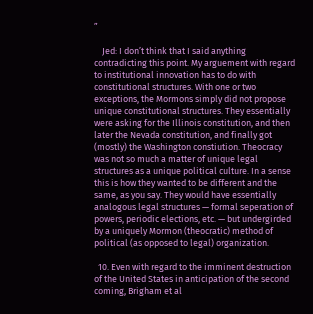”

    Jed: I don’t think that I said anything contradicting this point. My arguement with regard to institutional innovation has to do with constitutional structures. With one or two exceptions, the Mormons simply did not propose unique constitutional structures. They essentially were asking for the Illinois constitution, and then later the Nevada constitution, and finally got (mostly) the Washington constiution. Theocracy was not so much a matter of unique legal structures as a unique political culture. In a sense this is how they wanted to be different and the same, as you say. They would have essentially analogous legal structures — formal seperation of powers, periodic elections, etc. — but undergirded by a uniquely Mormon (theocratic) method of political (as opposed to legal) organization.

  10. Even with regard to the imminent destruction of the United States in anticipation of the second coming, Brigham et al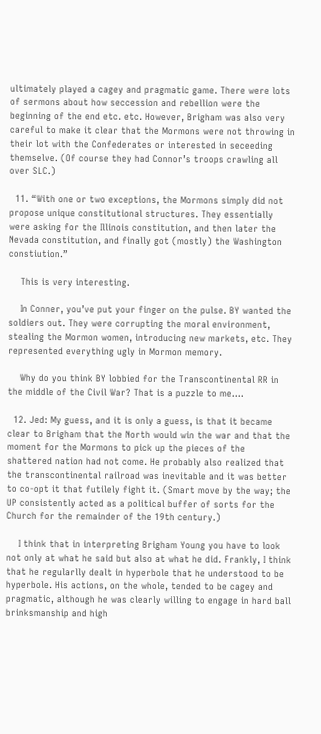ultimately played a cagey and pragmatic game. There were lots of sermons about how seccession and rebellion were the beginning of the end etc. etc. However, Brigham was also very careful to make it clear that the Mormons were not throwing in their lot with the Confederates or interested in seceeding themselve. (Of course they had Connor’s troops crawling all over SLC.)

  11. “With one or two exceptions, the Mormons simply did not propose unique constitutional structures. They essentially were asking for the Illinois constitution, and then later the Nevada constitution, and finally got (mostly) the Washington constiution.”

    This is very interesting.

    In Conner, you’ve put your finger on the pulse. BY wanted the soldiers out. They were corrupting the moral environment, stealing the Mormon women, introducing new markets, etc. They represented everything ugly in Mormon memory.

    Why do you think BY lobbied for the Transcontinental RR in the middle of the Civil War? That is a puzzle to me….

  12. Jed: My guess, and it is only a guess, is that it became clear to Brigham that the North would win the war and that the moment for the Mormons to pick up the pieces of the shattered nation had not come. He probably also realized that the transcontinental railroad was inevitable and it was better to co-opt it that futilely fight it. (Smart move by the way; the UP consistently acted as a political buffer of sorts for the Church for the remainder of the 19th century.)

    I think that in interpreting Brigham Young you have to look not only at what he said but also at what he did. Frankly, I think that he regularlly dealt in hyperbole that he understood to be hyperbole. His actions, on the whole, tended to be cagey and pragmatic, although he was clearly willing to engage in hard ball brinksmanship and high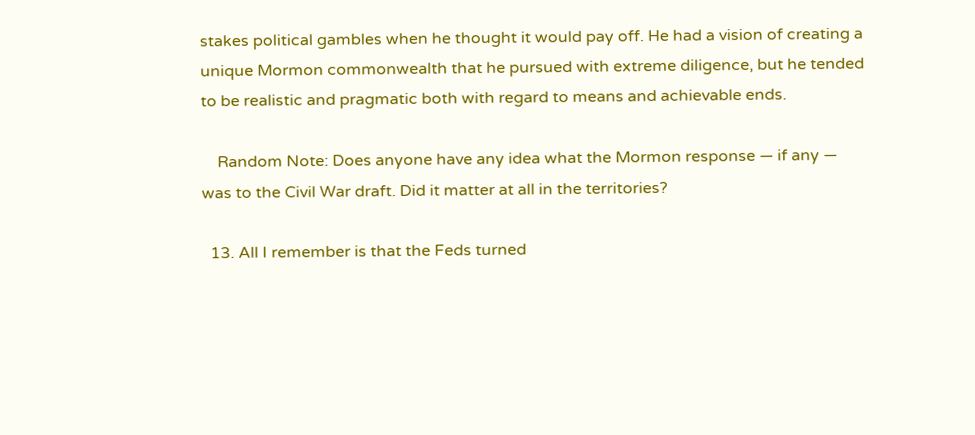stakes political gambles when he thought it would pay off. He had a vision of creating a unique Mormon commonwealth that he pursued with extreme diligence, but he tended to be realistic and pragmatic both with regard to means and achievable ends.

    Random Note: Does anyone have any idea what the Mormon response — if any — was to the Civil War draft. Did it matter at all in the territories?

  13. All I remember is that the Feds turned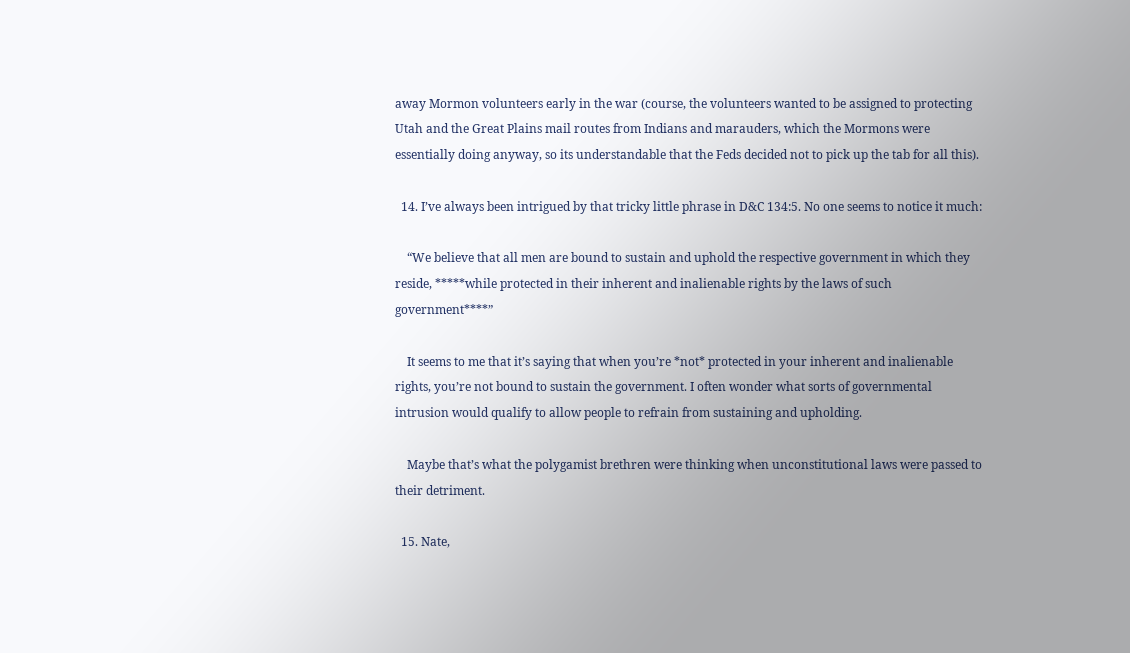away Mormon volunteers early in the war (course, the volunteers wanted to be assigned to protecting Utah and the Great Plains mail routes from Indians and marauders, which the Mormons were essentially doing anyway, so its understandable that the Feds decided not to pick up the tab for all this).

  14. I’ve always been intrigued by that tricky little phrase in D&C 134:5. No one seems to notice it much:

    “We believe that all men are bound to sustain and uphold the respective government in which they reside, *****while protected in their inherent and inalienable rights by the laws of such government****”

    It seems to me that it’s saying that when you’re *not* protected in your inherent and inalienable rights, you’re not bound to sustain the government. I often wonder what sorts of governmental intrusion would qualify to allow people to refrain from sustaining and upholding.

    Maybe that’s what the polygamist brethren were thinking when unconstitutional laws were passed to their detriment.

  15. Nate,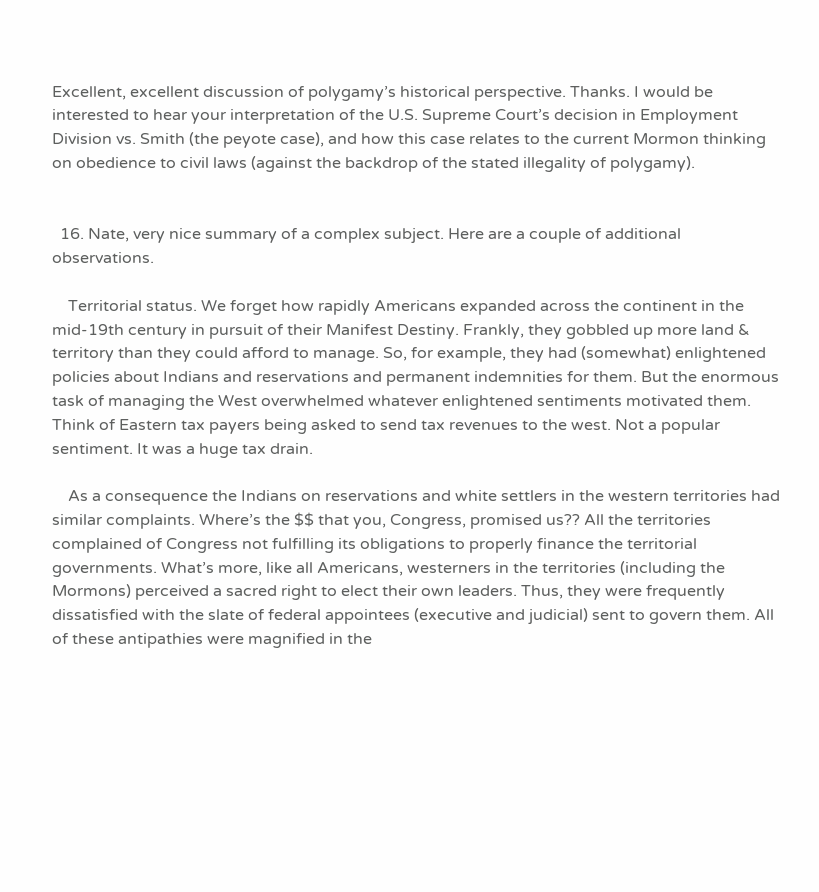Excellent, excellent discussion of polygamy’s historical perspective. Thanks. I would be interested to hear your interpretation of the U.S. Supreme Court’s decision in Employment Division vs. Smith (the peyote case), and how this case relates to the current Mormon thinking on obedience to civil laws (against the backdrop of the stated illegality of polygamy).


  16. Nate, very nice summary of a complex subject. Here are a couple of additional observations.

    Territorial status. We forget how rapidly Americans expanded across the continent in the mid-19th century in pursuit of their Manifest Destiny. Frankly, they gobbled up more land & territory than they could afford to manage. So, for example, they had (somewhat) enlightened policies about Indians and reservations and permanent indemnities for them. But the enormous task of managing the West overwhelmed whatever enlightened sentiments motivated them. Think of Eastern tax payers being asked to send tax revenues to the west. Not a popular sentiment. It was a huge tax drain.

    As a consequence the Indians on reservations and white settlers in the western territories had similar complaints. Where’s the $$ that you, Congress, promised us?? All the territories complained of Congress not fulfilling its obligations to properly finance the territorial governments. What’s more, like all Americans, westerners in the territories (including the Mormons) perceived a sacred right to elect their own leaders. Thus, they were frequently dissatisfied with the slate of federal appointees (executive and judicial) sent to govern them. All of these antipathies were magnified in the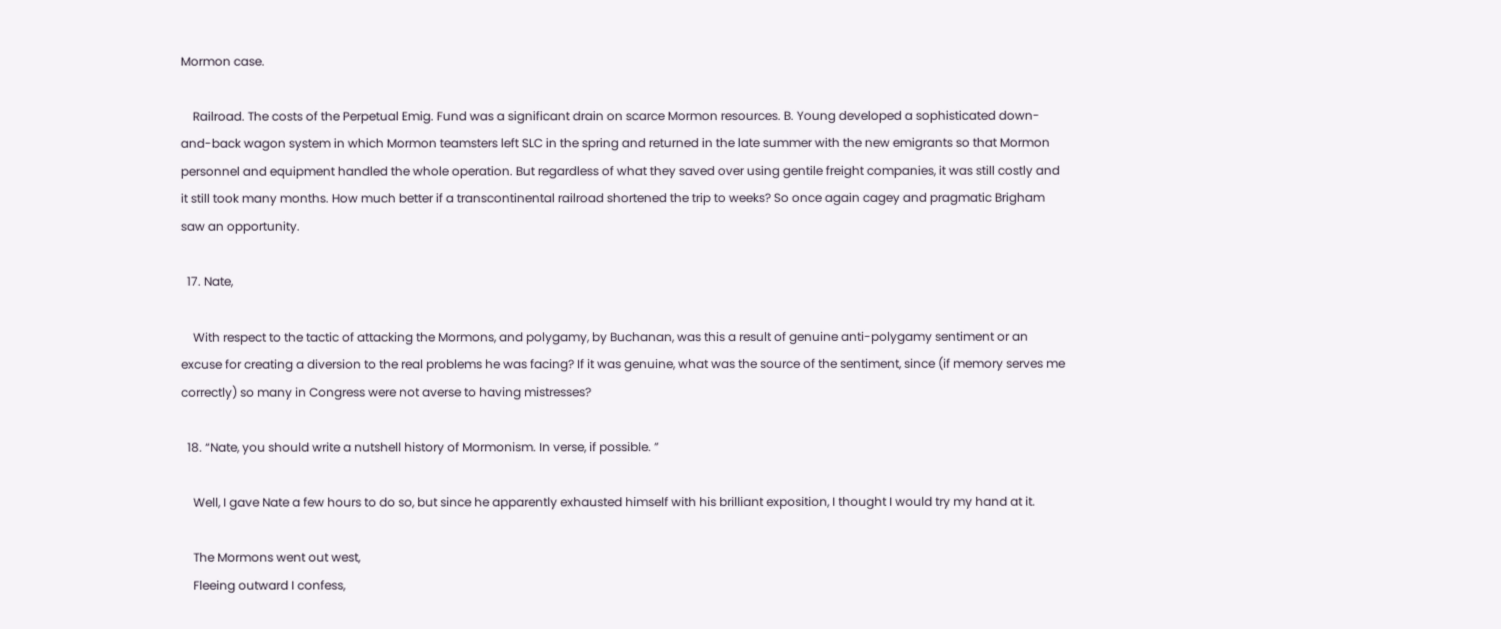Mormon case.

    Railroad. The costs of the Perpetual Emig. Fund was a significant drain on scarce Mormon resources. B. Young developed a sophisticated down-and-back wagon system in which Mormon teamsters left SLC in the spring and returned in the late summer with the new emigrants so that Mormon personnel and equipment handled the whole operation. But regardless of what they saved over using gentile freight companies, it was still costly and it still took many months. How much better if a transcontinental railroad shortened the trip to weeks? So once again cagey and pragmatic Brigham saw an opportunity.

  17. Nate,

    With respect to the tactic of attacking the Mormons, and polygamy, by Buchanan, was this a result of genuine anti-polygamy sentiment or an excuse for creating a diversion to the real problems he was facing? If it was genuine, what was the source of the sentiment, since (if memory serves me correctly) so many in Congress were not averse to having mistresses?

  18. “Nate, you should write a nutshell history of Mormonism. In verse, if possible. ”

    Well, I gave Nate a few hours to do so, but since he apparently exhausted himself with his brilliant exposition, I thought I would try my hand at it.

    The Mormons went out west,
    Fleeing outward I confess,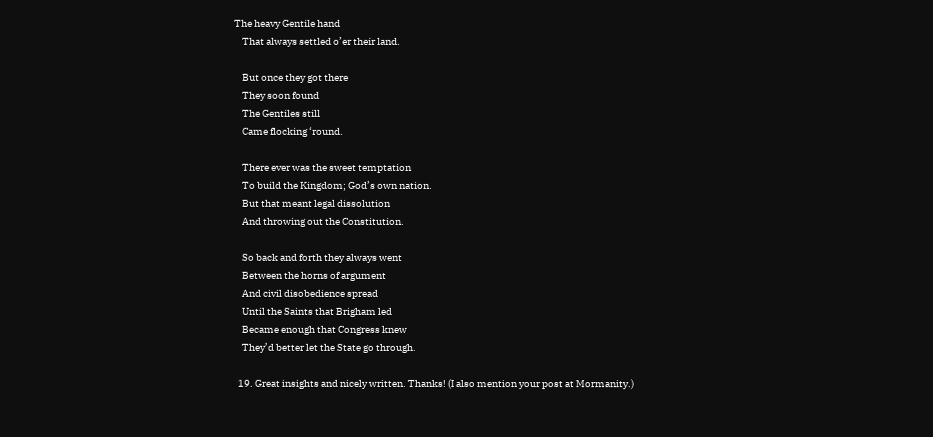The heavy Gentile hand
    That always settled o’er their land.

    But once they got there
    They soon found
    The Gentiles still
    Came flocking ‘round.

    There ever was the sweet temptation
    To build the Kingdom; God’s own nation.
    But that meant legal dissolution
    And throwing out the Constitution.

    So back and forth they always went
    Between the horns of argument
    And civil disobedience spread
    Until the Saints that Brigham led
    Became enough that Congress knew
    They’d better let the State go through.

  19. Great insights and nicely written. Thanks! (I also mention your post at Mormanity.)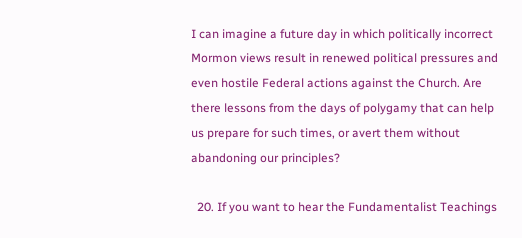I can imagine a future day in which politically incorrect Mormon views result in renewed political pressures and even hostile Federal actions against the Church. Are there lessons from the days of polygamy that can help us prepare for such times, or avert them without abandoning our principles?

  20. If you want to hear the Fundamentalist Teachings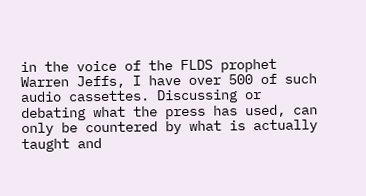in the voice of the FLDS prophet Warren Jeffs, I have over 500 of such audio cassettes. Discussing or debating what the press has used, can only be countered by what is actually taught and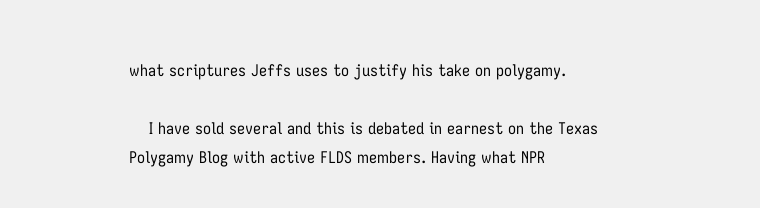what scriptures Jeffs uses to justify his take on polygamy.

    I have sold several and this is debated in earnest on the Texas Polygamy Blog with active FLDS members. Having what NPR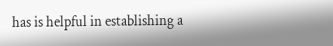has is helpful in establishing a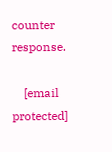counter response.

    [email protected]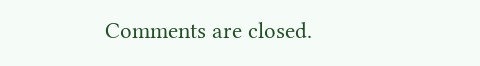Comments are closed.